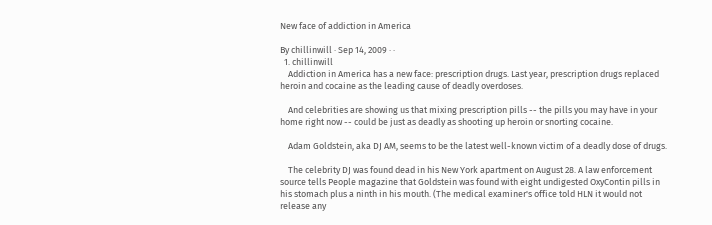New face of addiction in America

By chillinwill · Sep 14, 2009 · ·
  1. chillinwill
    Addiction in America has a new face: prescription drugs. Last year, prescription drugs replaced heroin and cocaine as the leading cause of deadly overdoses.

    And celebrities are showing us that mixing prescription pills -- the pills you may have in your home right now -- could be just as deadly as shooting up heroin or snorting cocaine.

    Adam Goldstein, aka DJ AM, seems to be the latest well-known victim of a deadly dose of drugs.

    The celebrity DJ was found dead in his New York apartment on August 28. A law enforcement source tells People magazine that Goldstein was found with eight undigested OxyContin pills in his stomach plus a ninth in his mouth. (The medical examiner's office told HLN it would not release any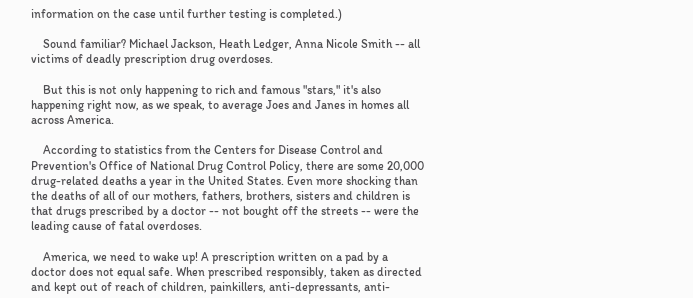information on the case until further testing is completed.)

    Sound familiar? Michael Jackson, Heath Ledger, Anna Nicole Smith -- all victims of deadly prescription drug overdoses.

    But this is not only happening to rich and famous "stars," it's also happening right now, as we speak, to average Joes and Janes in homes all across America.

    According to statistics from the Centers for Disease Control and Prevention's Office of National Drug Control Policy, there are some 20,000 drug-related deaths a year in the United States. Even more shocking than the deaths of all of our mothers, fathers, brothers, sisters and children is that drugs prescribed by a doctor -- not bought off the streets -- were the leading cause of fatal overdoses.

    America, we need to wake up! A prescription written on a pad by a doctor does not equal safe. When prescribed responsibly, taken as directed and kept out of reach of children, painkillers, anti-depressants, anti-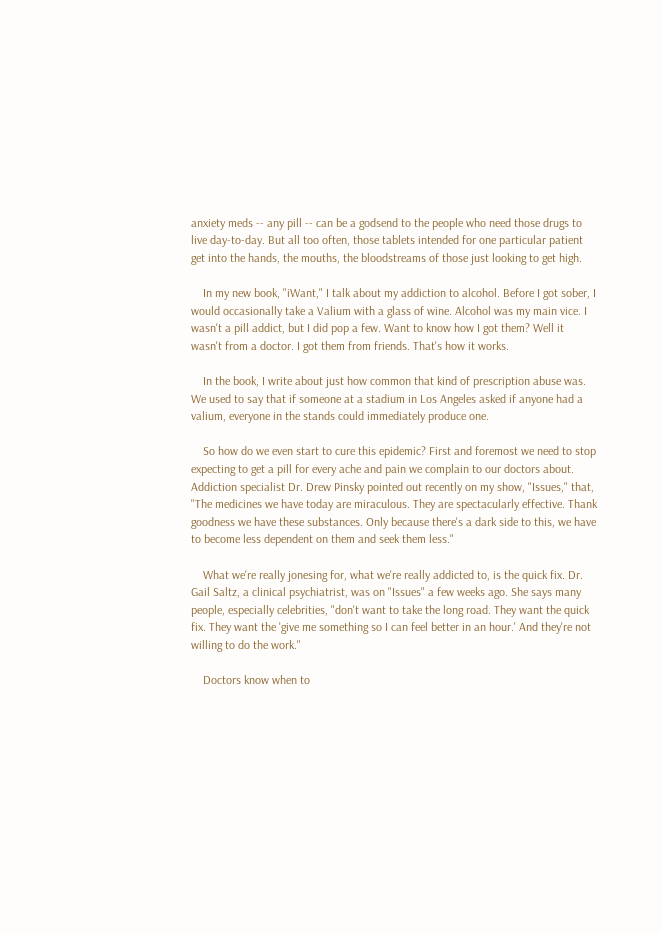anxiety meds -- any pill -- can be a godsend to the people who need those drugs to live day-to-day. But all too often, those tablets intended for one particular patient get into the hands, the mouths, the bloodstreams of those just looking to get high.

    In my new book, "iWant," I talk about my addiction to alcohol. Before I got sober, I would occasionally take a Valium with a glass of wine. Alcohol was my main vice. I wasn't a pill addict, but I did pop a few. Want to know how I got them? Well it wasn't from a doctor. I got them from friends. That's how it works.

    In the book, I write about just how common that kind of prescription abuse was. We used to say that if someone at a stadium in Los Angeles asked if anyone had a valium, everyone in the stands could immediately produce one.

    So how do we even start to cure this epidemic? First and foremost we need to stop expecting to get a pill for every ache and pain we complain to our doctors about. Addiction specialist Dr. Drew Pinsky pointed out recently on my show, "Issues," that, "The medicines we have today are miraculous. They are spectacularly effective. Thank goodness we have these substances. Only because there's a dark side to this, we have to become less dependent on them and seek them less."

    What we're really jonesing for, what we're really addicted to, is the quick fix. Dr. Gail Saltz, a clinical psychiatrist, was on "Issues" a few weeks ago. She says many people, especially celebrities, "don't want to take the long road. They want the quick fix. They want the 'give me something so I can feel better in an hour.' And they're not willing to do the work."

    Doctors know when to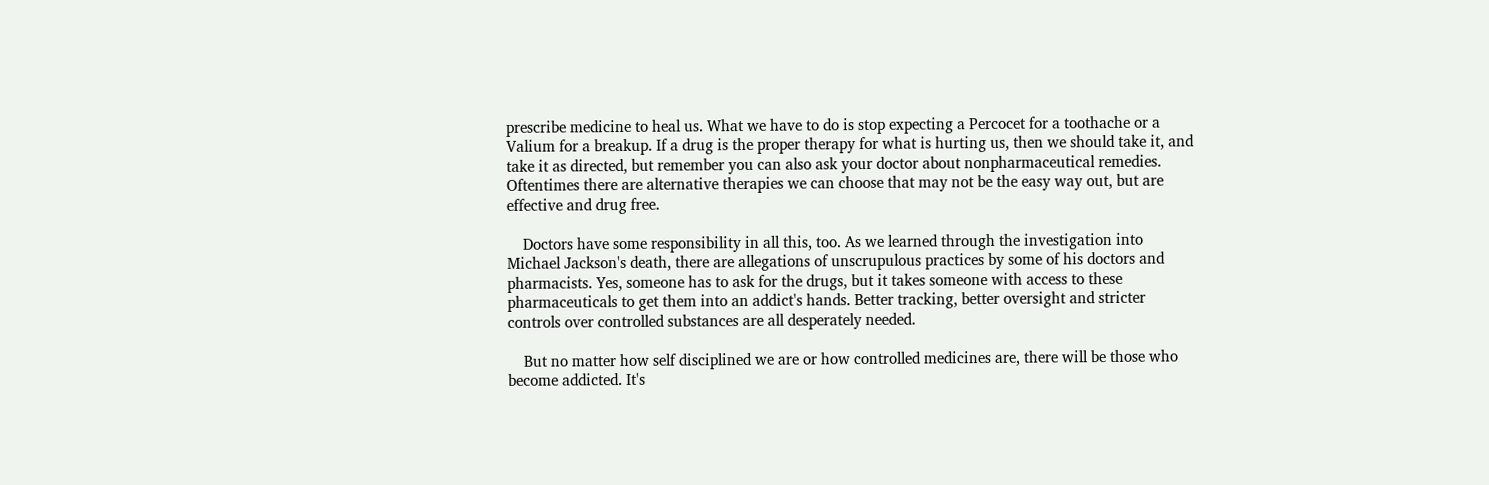prescribe medicine to heal us. What we have to do is stop expecting a Percocet for a toothache or a Valium for a breakup. If a drug is the proper therapy for what is hurting us, then we should take it, and take it as directed, but remember you can also ask your doctor about nonpharmaceutical remedies. Oftentimes there are alternative therapies we can choose that may not be the easy way out, but are effective and drug free.

    Doctors have some responsibility in all this, too. As we learned through the investigation into Michael Jackson's death, there are allegations of unscrupulous practices by some of his doctors and pharmacists. Yes, someone has to ask for the drugs, but it takes someone with access to these pharmaceuticals to get them into an addict's hands. Better tracking, better oversight and stricter controls over controlled substances are all desperately needed.

    But no matter how self disciplined we are or how controlled medicines are, there will be those who become addicted. It's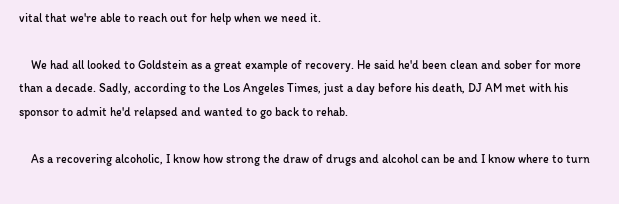vital that we're able to reach out for help when we need it.

    We had all looked to Goldstein as a great example of recovery. He said he'd been clean and sober for more than a decade. Sadly, according to the Los Angeles Times, just a day before his death, DJ AM met with his sponsor to admit he'd relapsed and wanted to go back to rehab.

    As a recovering alcoholic, I know how strong the draw of drugs and alcohol can be and I know where to turn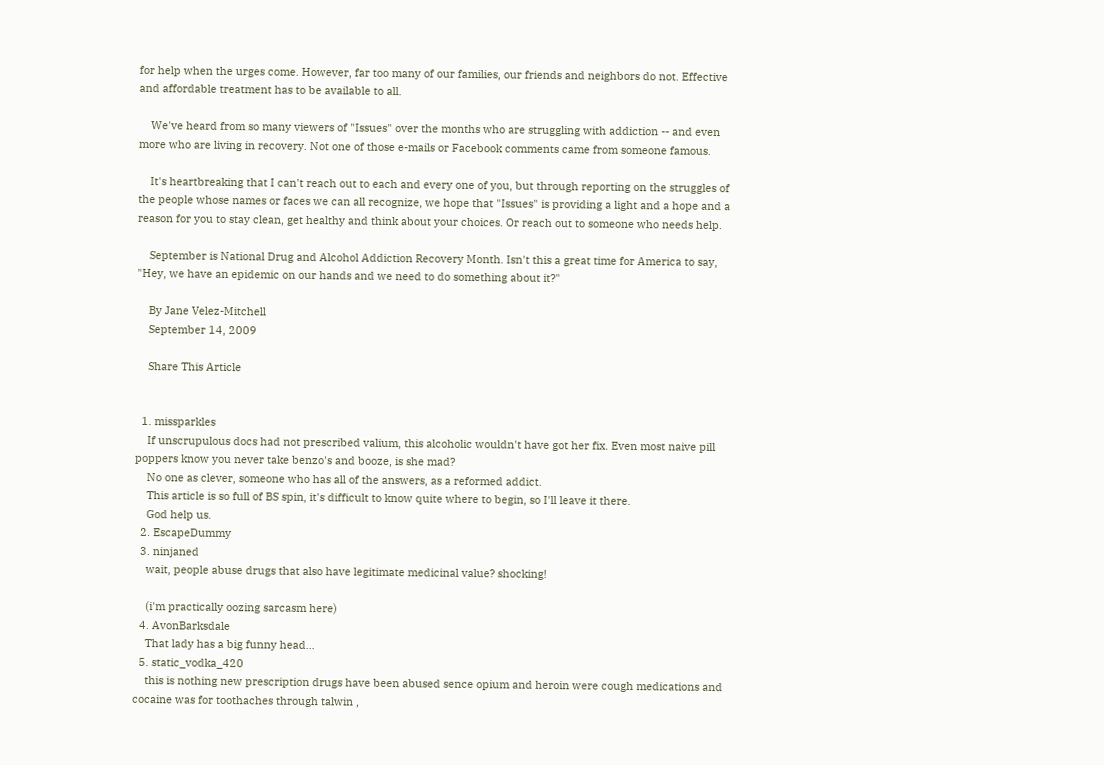for help when the urges come. However, far too many of our families, our friends and neighbors do not. Effective and affordable treatment has to be available to all.

    We've heard from so many viewers of "Issues" over the months who are struggling with addiction -- and even more who are living in recovery. Not one of those e-mails or Facebook comments came from someone famous.

    It's heartbreaking that I can't reach out to each and every one of you, but through reporting on the struggles of the people whose names or faces we can all recognize, we hope that "Issues" is providing a light and a hope and a reason for you to stay clean, get healthy and think about your choices. Or reach out to someone who needs help.

    September is National Drug and Alcohol Addiction Recovery Month. Isn't this a great time for America to say, "Hey, we have an epidemic on our hands and we need to do something about it?"

    By Jane Velez-Mitchell
    September 14, 2009

    Share This Article


  1. missparkles
    If unscrupulous docs had not prescribed valium, this alcoholic wouldn't have got her fix. Even most naive pill poppers know you never take benzo's and booze, is she mad?
    No one as clever, someone who has all of the answers, as a reformed addict.
    This article is so full of BS spin, it's difficult to know quite where to begin, so I'll leave it there.
    God help us.
  2. EscapeDummy
  3. ninjaned
    wait, people abuse drugs that also have legitimate medicinal value? shocking!

    (i'm practically oozing sarcasm here)
  4. AvonBarksdale
    That lady has a big funny head...
  5. static_vodka_420
    this is nothing new prescription drugs have been abused sence opium and heroin were cough medications and cocaine was for toothaches through talwin ,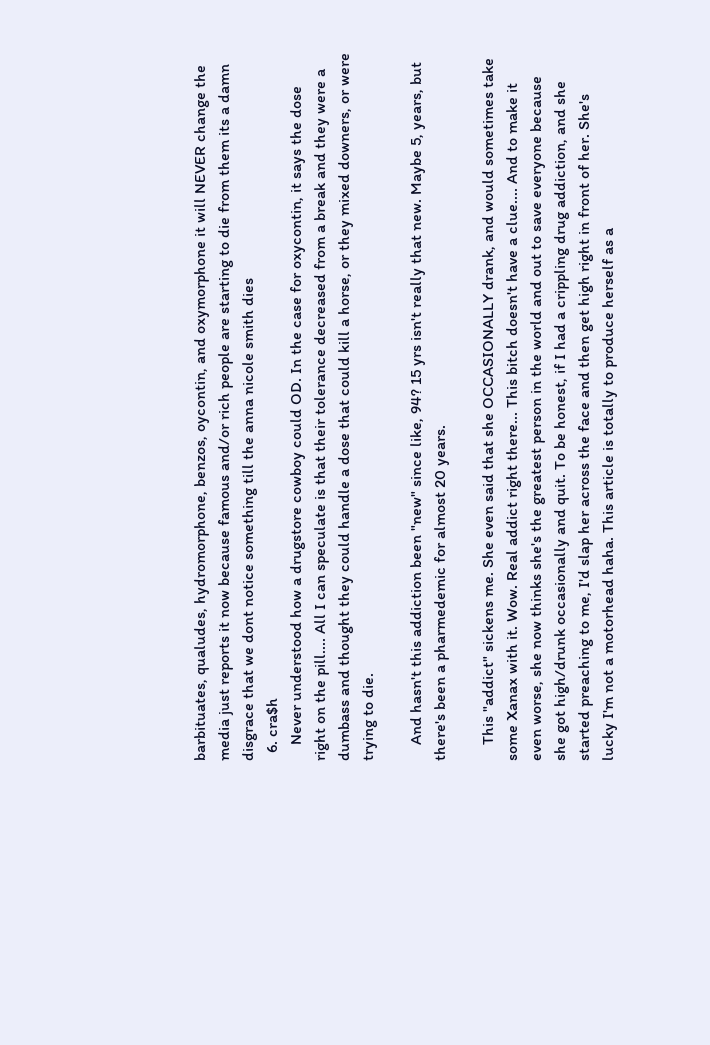barbituates, qualudes, hydromorphone, benzos, oycontin, and oxymorphone it will NEVER change the media just reports it now because famous and/or rich people are starting to die from them its a damn disgrace that we dont notice something till the anna nicole smith dies
  6. cra$h
    Never understood how a drugstore cowboy could OD. In the case for oxycontin, it says the dose right on the pill.... All I can speculate is that their tolerance decreased from a break and they were a dumbass and thought they could handle a dose that could kill a horse, or they mixed downers, or were trying to die.

    And hasn't this addiction been "new" since like, 94? 15 yrs isn't really that new. Maybe 5, years, but there's been a pharmedemic for almost 20 years.

    This "addict" sickens me. She even said that she OCCASIONALLY drank, and would sometimes take some Xanax with it. Wow. Real addict right there... This bitch doesn't have a clue.... And to make it even worse, she now thinks she's the greatest person in the world and out to save everyone because she got high/drunk occasionally and quit. To be honest, if I had a crippling drug addiction, and she started preaching to me, I'd slap her across the face and then get high right in front of her. She's lucky I'm not a motorhead haha. This article is totally to produce herself as a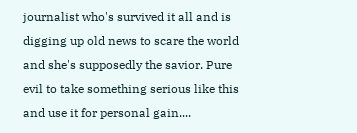journalist who's survived it all and is digging up old news to scare the world and she's supposedly the savior. Pure evil to take something serious like this and use it for personal gain....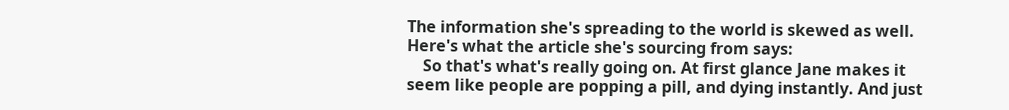The information she's spreading to the world is skewed as well. Here's what the article she's sourcing from says:
    So that's what's really going on. At first glance Jane makes it seem like people are popping a pill, and dying instantly. And just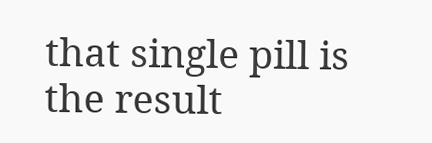that single pill is the result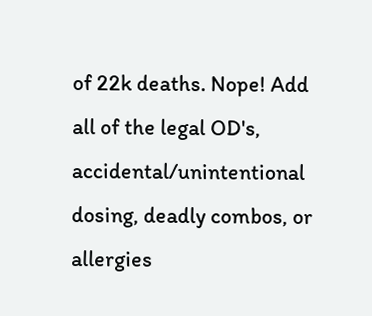of 22k deaths. Nope! Add all of the legal OD's, accidental/unintentional dosing, deadly combos, or allergies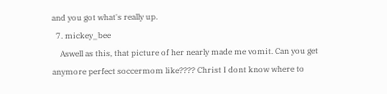and you got what's really up.
  7. mickey_bee
    Aswell as this, that picture of her nearly made me vomit. Can you get anymore perfect soccermom like???? Christ I dont know where to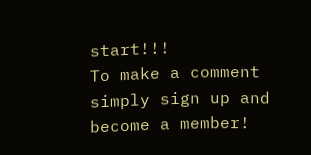start!!!
To make a comment simply sign up and become a member!